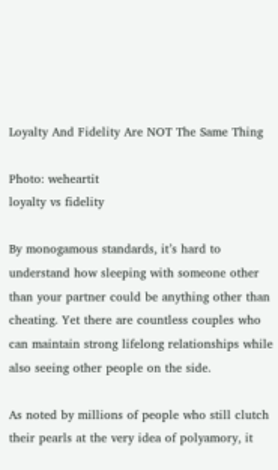Loyalty And Fidelity Are NOT The Same Thing

Photo: weheartit
loyalty vs fidelity

By monogamous standards, it’s hard to understand how sleeping with someone other than your partner could be anything other than cheating. Yet there are countless couples who can maintain strong lifelong relationships while also seeing other people on the side.

As noted by millions of people who still clutch their pearls at the very idea of polyamory, it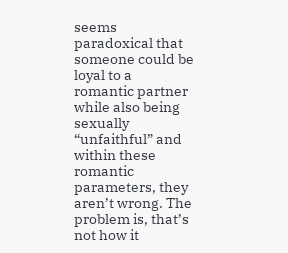seems paradoxical that someone could be loyal to a romantic partner while also being sexually “unfaithful” and within these romantic parameters, they aren’t wrong. The problem is, that’s not how it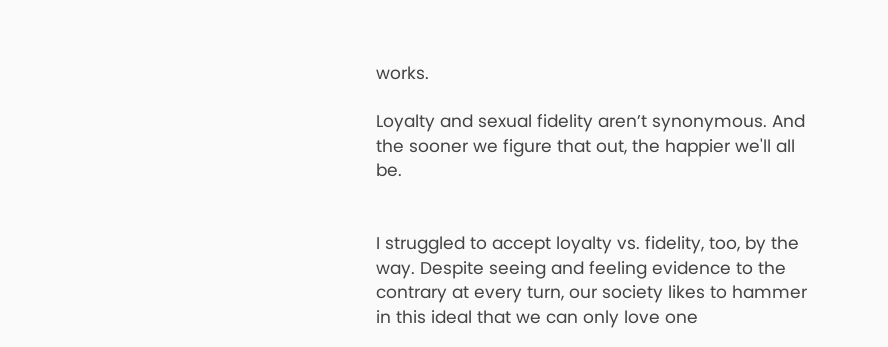works.

Loyalty and sexual fidelity aren’t synonymous. And the sooner we figure that out, the happier we'll all be.


I struggled to accept loyalty vs. fidelity, too, by the way. Despite seeing and feeling evidence to the contrary at every turn, our society likes to hammer in this ideal that we can only love one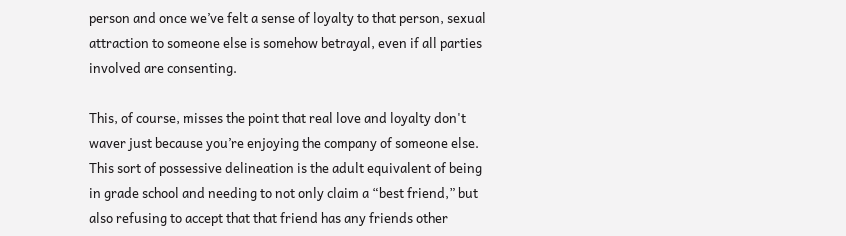person and once we’ve felt a sense of loyalty to that person, sexual attraction to someone else is somehow betrayal, even if all parties involved are consenting.

This, of course, misses the point that real love and loyalty don't waver just because you’re enjoying the company of someone else. This sort of possessive delineation is the adult equivalent of being in grade school and needing to not only claim a “best friend,” but also refusing to accept that that friend has any friends other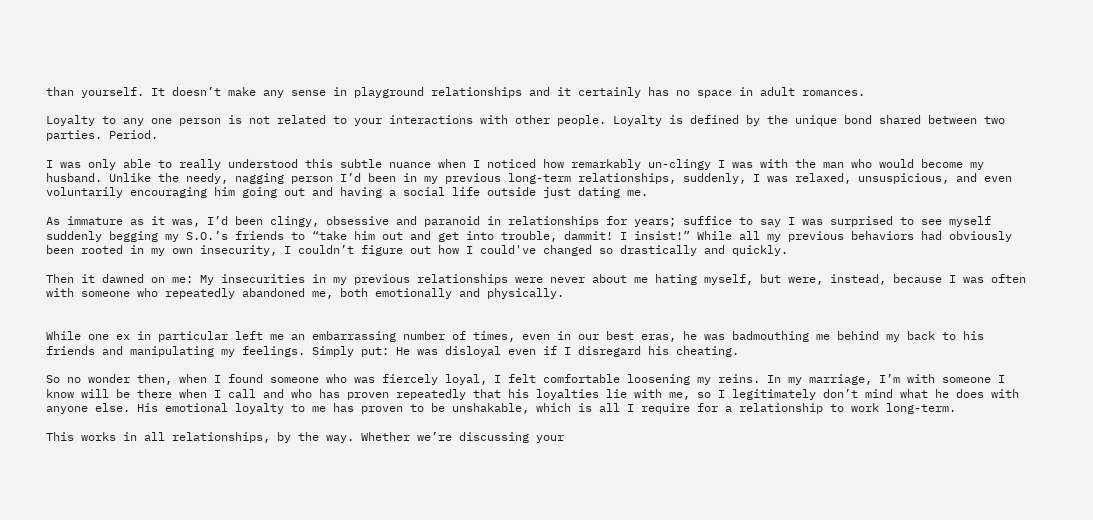than yourself. It doesn’t make any sense in playground relationships and it certainly has no space in adult romances.

Loyalty to any one person is not related to your interactions with other people. Loyalty is defined by the unique bond shared between two parties. Period.

I was only able to really understood this subtle nuance when I noticed how remarkably un-clingy I was with the man who would become my husband. Unlike the needy, nagging person I’d been in my previous long-term relationships, suddenly, I was relaxed, unsuspicious, and even voluntarily encouraging him going out and having a social life outside just dating me.

As immature as it was, I’d been clingy, obsessive and paranoid in relationships for years; suffice to say I was surprised to see myself suddenly begging my S.O.’s friends to “take him out and get into trouble, dammit! I insist!” While all my previous behaviors had obviously been rooted in my own insecurity, I couldn’t figure out how I could've changed so drastically and quickly.

Then it dawned on me: My insecurities in my previous relationships were never about me hating myself, but were, instead, because I was often with someone who repeatedly abandoned me, both emotionally and physically.


While one ex in particular left me an embarrassing number of times, even in our best eras, he was badmouthing me behind my back to his friends and manipulating my feelings. Simply put: He was disloyal even if I disregard his cheating.

So no wonder then, when I found someone who was fiercely loyal, I felt comfortable loosening my reins. In my marriage, I’m with someone I know will be there when I call and who has proven repeatedly that his loyalties lie with me, so I legitimately don’t mind what he does with anyone else. His emotional loyalty to me has proven to be unshakable, which is all I require for a relationship to work long-term.

This works in all relationships, by the way. Whether we’re discussing your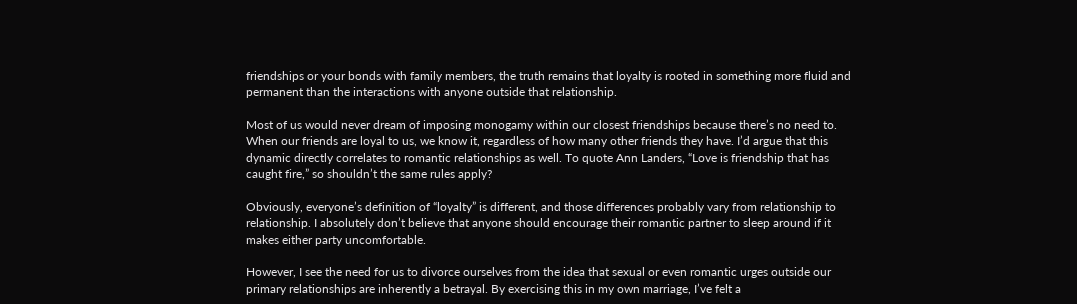friendships or your bonds with family members, the truth remains that loyalty is rooted in something more fluid and permanent than the interactions with anyone outside that relationship.

Most of us would never dream of imposing monogamy within our closest friendships because there’s no need to. When our friends are loyal to us, we know it, regardless of how many other friends they have. I’d argue that this dynamic directly correlates to romantic relationships as well. To quote Ann Landers, “Love is friendship that has caught fire,” so shouldn’t the same rules apply?

Obviously, everyone’s definition of “loyalty” is different, and those differences probably vary from relationship to relationship. I absolutely don’t believe that anyone should encourage their romantic partner to sleep around if it makes either party uncomfortable.

However, I see the need for us to divorce ourselves from the idea that sexual or even romantic urges outside our primary relationships are inherently a betrayal. By exercising this in my own marriage, I’ve felt a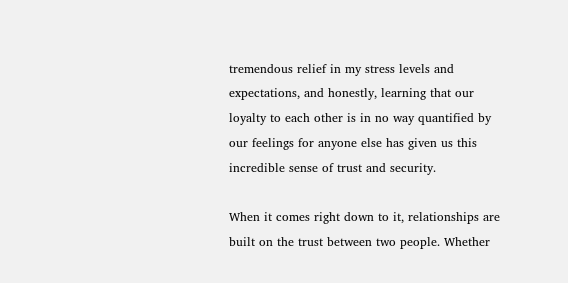tremendous relief in my stress levels and expectations, and honestly, learning that our loyalty to each other is in no way quantified by our feelings for anyone else has given us this incredible sense of trust and security.

When it comes right down to it, relationships are built on the trust between two people. Whether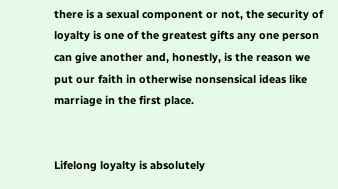there is a sexual component or not, the security of loyalty is one of the greatest gifts any one person can give another and, honestly, is the reason we put our faith in otherwise nonsensical ideas like marriage in the first place.


Lifelong loyalty is absolutely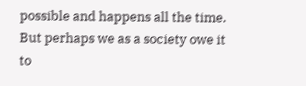possible and happens all the time. But perhaps we as a society owe it to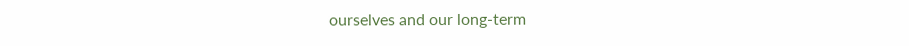ourselves and our long-term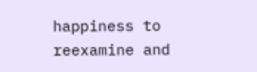happiness to reexamine and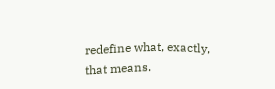redefine what, exactly, that means.